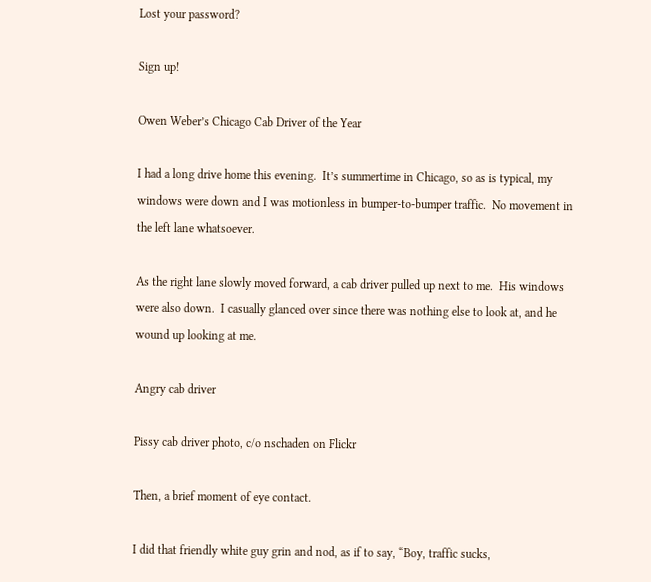Lost your password?

Sign up!

Owen Weber’s Chicago Cab Driver of the Year

I had a long drive home this evening.  It’s summertime in Chicago, so as is typical, my windows were down and I was motionless in bumper-to-bumper traffic.  No movement in the left lane whatsoever.

As the right lane slowly moved forward, a cab driver pulled up next to me.  His windows were also down.  I casually glanced over since there was nothing else to look at, and he wound up looking at me.

Angry cab driver

Pissy cab driver photo, c/o nschaden on Flickr

Then, a brief moment of eye contact.

I did that friendly white guy grin and nod, as if to say, “Boy, traffic sucks,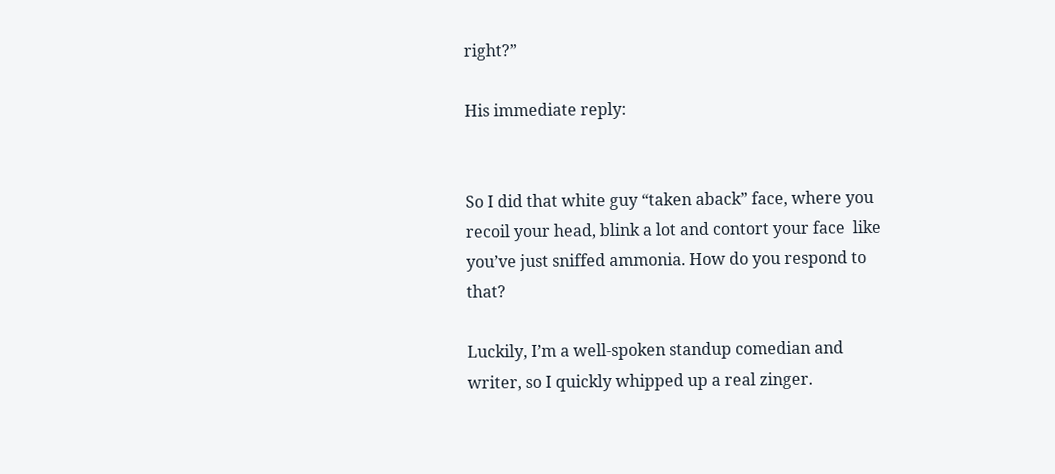right?”

His immediate reply:


So I did that white guy “taken aback” face, where you recoil your head, blink a lot and contort your face  like you’ve just sniffed ammonia. How do you respond to that?

Luckily, I’m a well-spoken standup comedian and writer, so I quickly whipped up a real zinger.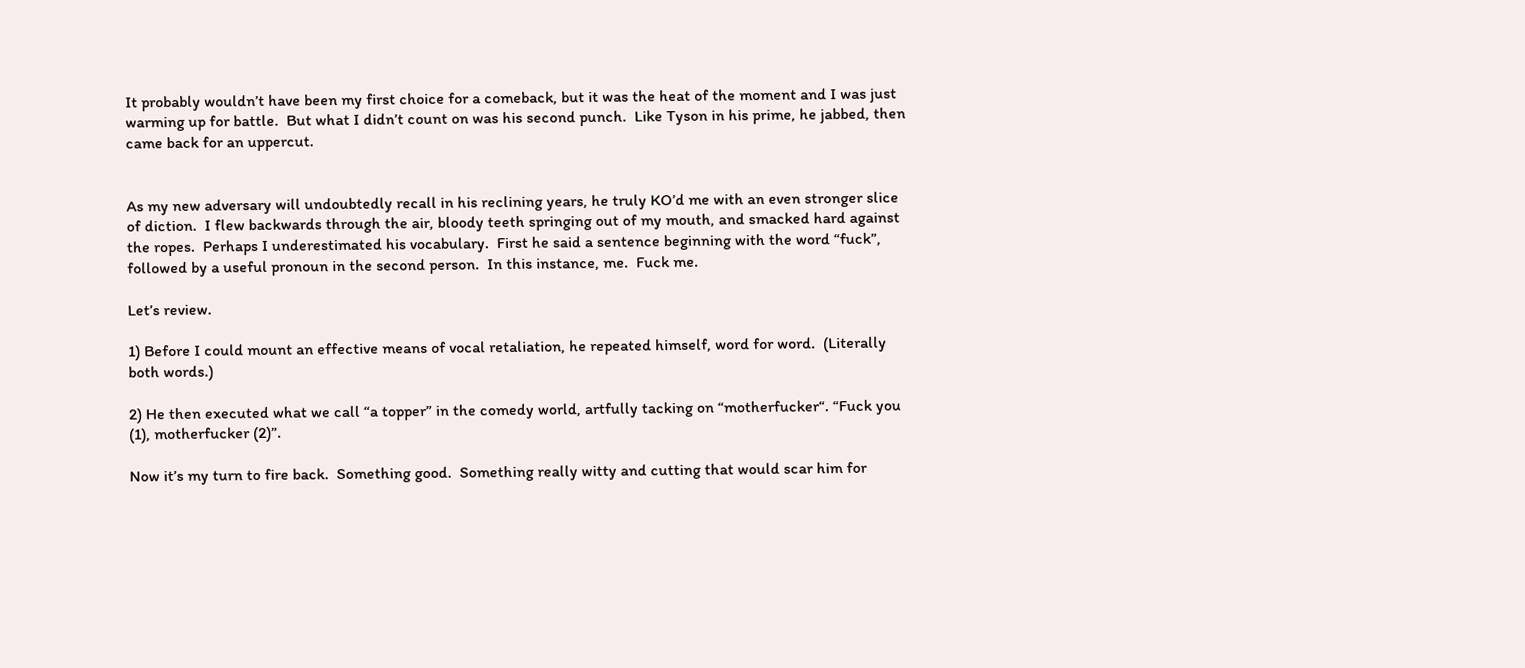It probably wouldn’t have been my first choice for a comeback, but it was the heat of the moment and I was just warming up for battle.  But what I didn’t count on was his second punch.  Like Tyson in his prime, he jabbed, then came back for an uppercut.


As my new adversary will undoubtedly recall in his reclining years, he truly KO’d me with an even stronger slice of diction.  I flew backwards through the air, bloody teeth springing out of my mouth, and smacked hard against the ropes.  Perhaps I underestimated his vocabulary.  First he said a sentence beginning with the word “fuck”, followed by a useful pronoun in the second person.  In this instance, me.  Fuck me.

Let’s review.

1) Before I could mount an effective means of vocal retaliation, he repeated himself, word for word.  (Literally both words.)

2) He then executed what we call “a topper” in the comedy world, artfully tacking on “motherfucker“. “Fuck you (1), motherfucker (2)”.

Now it’s my turn to fire back.  Something good.  Something really witty and cutting that would scar him for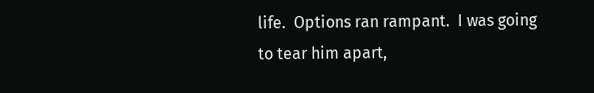life.  Options ran rampant.  I was going to tear him apart,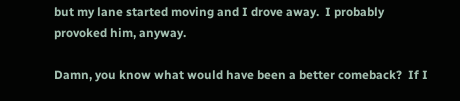but my lane started moving and I drove away.  I probably provoked him, anyway.

Damn, you know what would have been a better comeback?  If I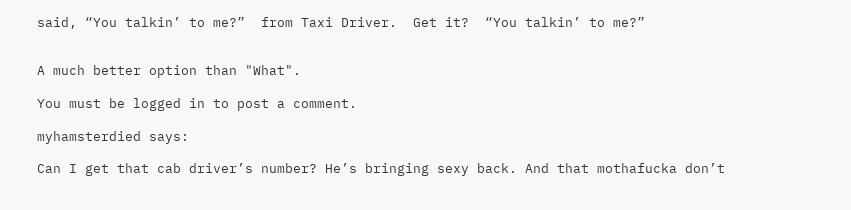said, “You talkin’ to me?”  from Taxi Driver.  Get it?  “You talkin’ to me?”


A much better option than "What".

You must be logged in to post a comment.

myhamsterdied says:

Can I get that cab driver’s number? He’s bringing sexy back. And that mothafucka don’t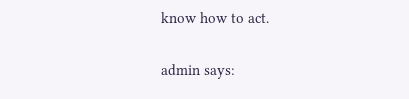know how to act.

admin says: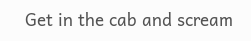Get in the cab and scream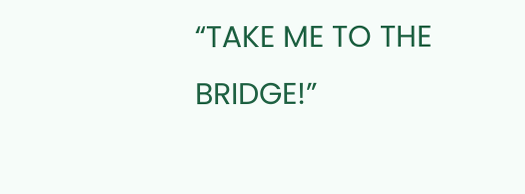“TAKE ME TO THE BRIDGE!”